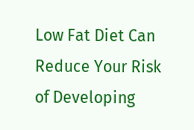Low Fat Diet Can Reduce Your Risk of Developing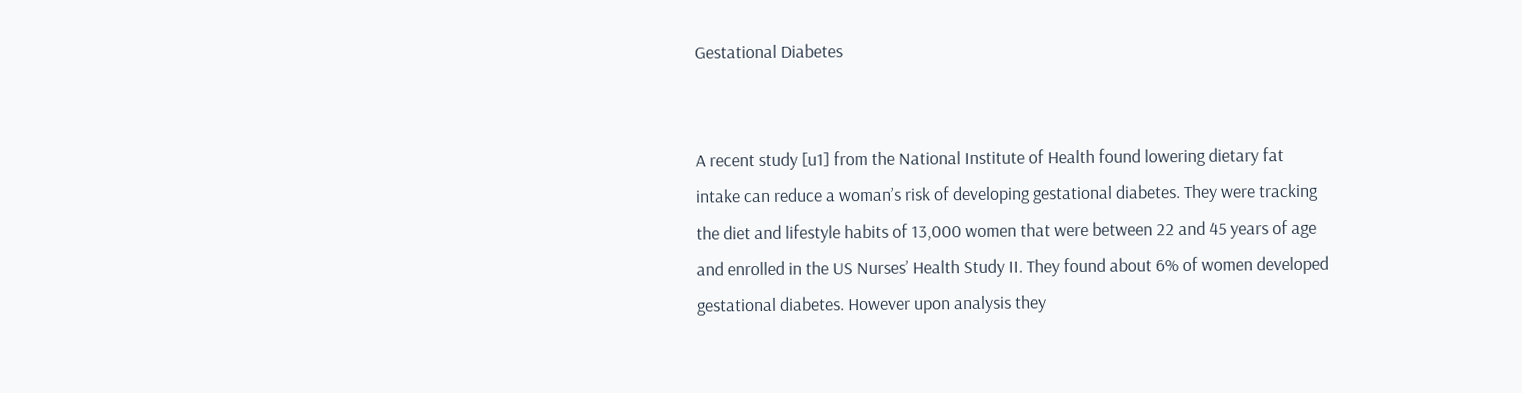Gestational Diabetes


A recent study [u1] from the National Institute of Health found lowering dietary fat intake can reduce a woman’s risk of developing gestational diabetes. They were tracking the diet and lifestyle habits of 13,000 women that were between 22 and 45 years of age and enrolled in the US Nurses’ Health Study II. They found about 6% of women developed gestational diabetes. However upon analysis they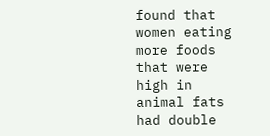found that women eating more foods that were high in animal fats had double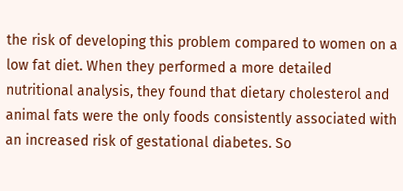the risk of developing this problem compared to women on a low fat diet. When they performed a more detailed nutritional analysis, they found that dietary cholesterol and animal fats were the only foods consistently associated with an increased risk of gestational diabetes. So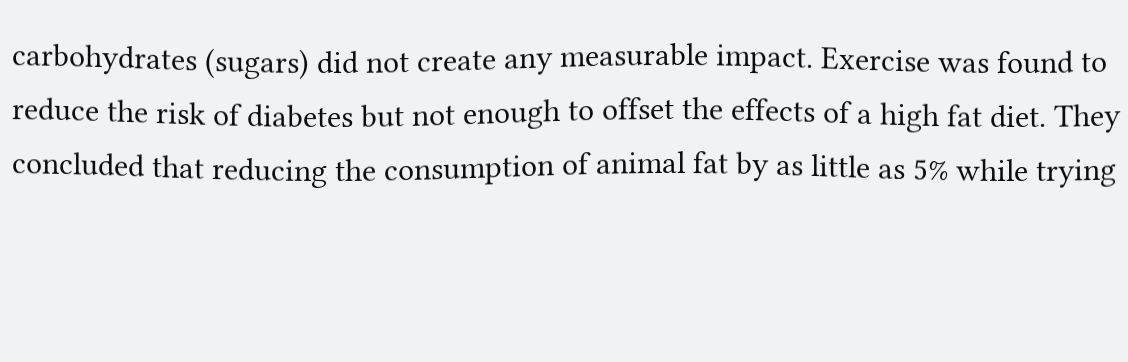carbohydrates (sugars) did not create any measurable impact. Exercise was found to reduce the risk of diabetes but not enough to offset the effects of a high fat diet. They concluded that reducing the consumption of animal fat by as little as 5% while trying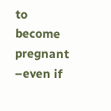to become pregnant –even if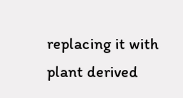replacing it with plant derived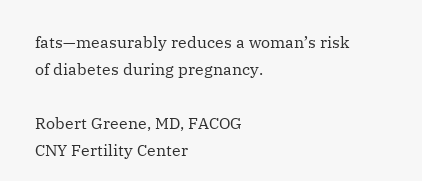fats—measurably reduces a woman’s risk of diabetes during pregnancy.

Robert Greene, MD, FACOG
CNY Fertility Center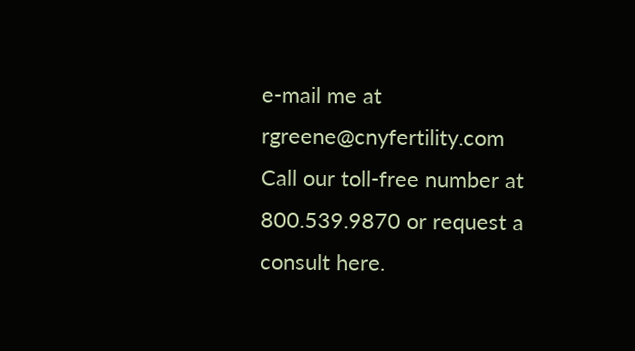e-mail me at rgreene@cnyfertility.com
Call our toll-free number at 800.539.9870 or request a consult here.